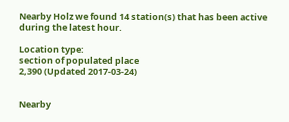Nearby Holz we found 14 station(s) that has been active during the latest hour.

Location type:
section of populated place
2,390 (Updated 2017-03-24)


Nearby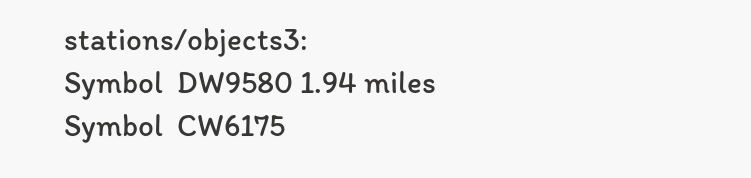stations/objects3:
Symbol  DW9580 1.94 miles
Symbol  CW6175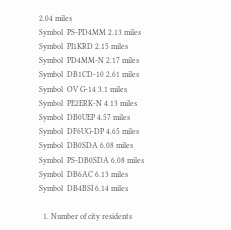2.04 miles
Symbol  PS-PD4MM 2.13 miles
Symbol  PI1KRD 2.15 miles
Symbol  PD4MM-N 2.17 miles
Symbol  DB1CD-10 2.61 miles
Symbol  OV G-14 3.1 miles
Symbol  PE2ERK-N 4.13 miles
Symbol  DB0UEP 4.57 miles
Symbol  DF6UG-DP 4.65 miles
Symbol  DB0SDA 6.08 miles
Symbol  PS-DB0SDA 6.08 miles
Symbol  DB6AC 6.13 miles
Symbol  DB4BSI 6.14 miles

  1. Number of city residents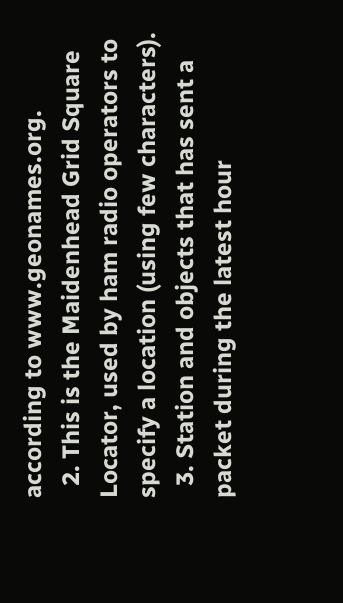according to www.geonames.org.
  2. This is the Maidenhead Grid Square Locator, used by ham radio operators to specify a location (using few characters).
  3. Station and objects that has sent a packet during the latest hour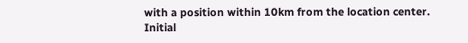with a position within 10km from the location center.
Initial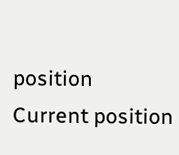position
Current position